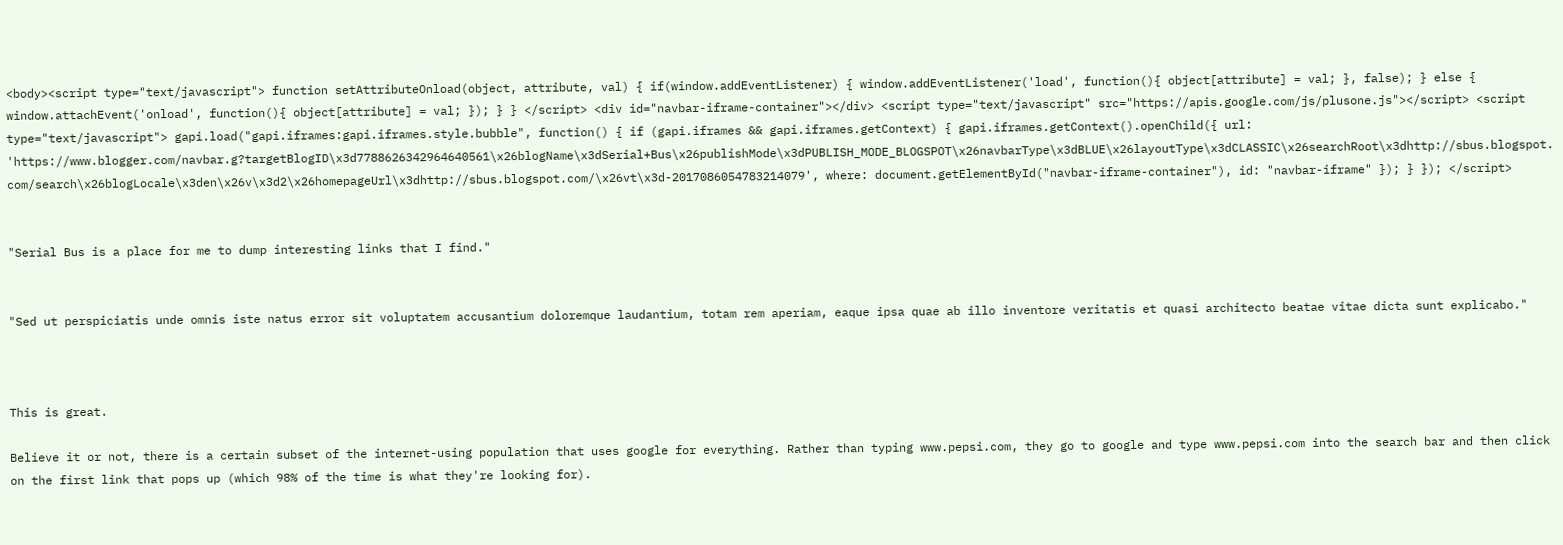<body><script type="text/javascript"> function setAttributeOnload(object, attribute, val) { if(window.addEventListener) { window.addEventListener('load', function(){ object[attribute] = val; }, false); } else { window.attachEvent('onload', function(){ object[attribute] = val; }); } } </script> <div id="navbar-iframe-container"></div> <script type="text/javascript" src="https://apis.google.com/js/plusone.js"></script> <script type="text/javascript"> gapi.load("gapi.iframes:gapi.iframes.style.bubble", function() { if (gapi.iframes && gapi.iframes.getContext) { gapi.iframes.getContext().openChild({ url: 'https://www.blogger.com/navbar.g?targetBlogID\x3d7788626342964640561\x26blogName\x3dSerial+Bus\x26publishMode\x3dPUBLISH_MODE_BLOGSPOT\x26navbarType\x3dBLUE\x26layoutType\x3dCLASSIC\x26searchRoot\x3dhttp://sbus.blogspot.com/search\x26blogLocale\x3den\x26v\x3d2\x26homepageUrl\x3dhttp://sbus.blogspot.com/\x26vt\x3d-2017086054783214079', where: document.getElementById("navbar-iframe-container"), id: "navbar-iframe" }); } }); </script>


"Serial Bus is a place for me to dump interesting links that I find."


"Sed ut perspiciatis unde omnis iste natus error sit voluptatem accusantium doloremque laudantium, totam rem aperiam, eaque ipsa quae ab illo inventore veritatis et quasi architecto beatae vitae dicta sunt explicabo."



This is great.

Believe it or not, there is a certain subset of the internet-using population that uses google for everything. Rather than typing www.pepsi.com, they go to google and type www.pepsi.com into the search bar and then click on the first link that pops up (which 98% of the time is what they're looking for).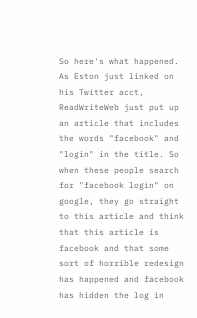So here's what happened. As Eston just linked on his Twitter acct, ReadWriteWeb just put up an article that includes the words "facebook" and "login" in the title. So when these people search for "facebook login" on google, they go straight to this article and think that this article is facebook and that some sort of horrible redesign has happened and facebook has hidden the log in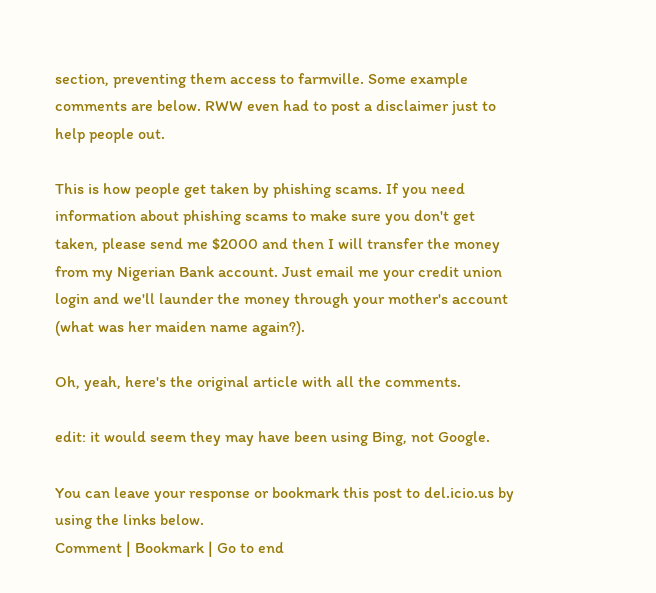section, preventing them access to farmville. Some example comments are below. RWW even had to post a disclaimer just to help people out.

This is how people get taken by phishing scams. If you need information about phishing scams to make sure you don't get taken, please send me $2000 and then I will transfer the money from my Nigerian Bank account. Just email me your credit union login and we'll launder the money through your mother's account (what was her maiden name again?).

Oh, yeah, here's the original article with all the comments.

edit: it would seem they may have been using Bing, not Google.

You can leave your response or bookmark this post to del.icio.us by using the links below.
Comment | Bookmark | Go to end